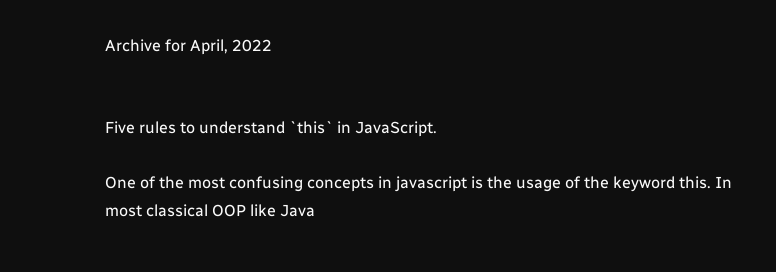Archive for April, 2022


Five rules to understand `this` in JavaScript.

One of the most confusing concepts in javascript is the usage of the keyword this. In most classical OOP like Java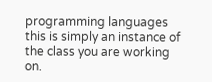programming languages this is simply an instance of the class you are working on.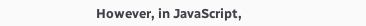However, in JavaScript,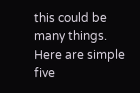this could be many things. Here are simple five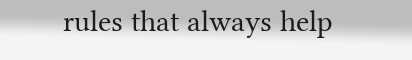rules that always help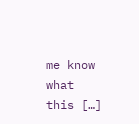me know what this […]